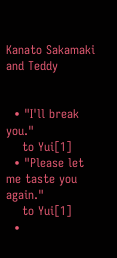Kanato Sakamaki and Teddy


  • "I'll break you."
    to Yui[1]
  • "Please let me taste you again."
    to Yui[1]
  •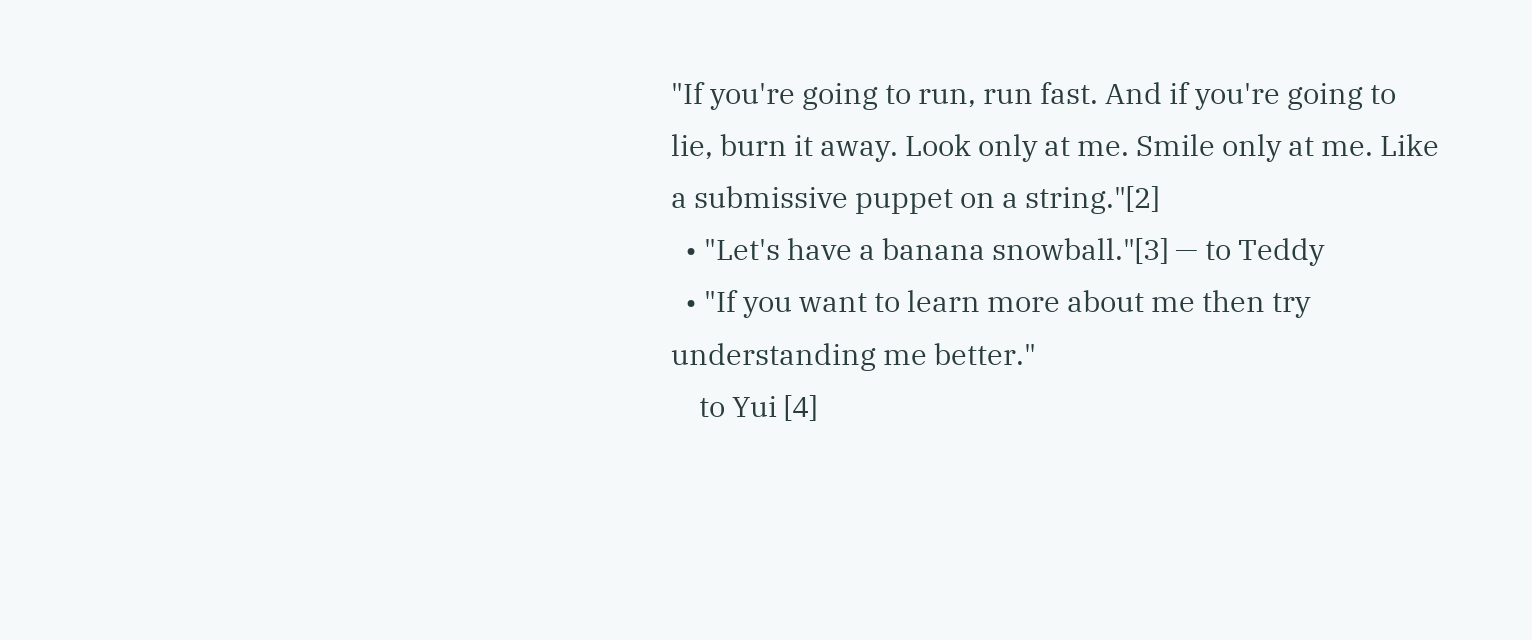"If you're going to run, run fast. And if you're going to lie, burn it away. Look only at me. Smile only at me. Like a submissive puppet on a string."[2]
  • "Let's have a banana snowball."[3] — to Teddy
  • "If you want to learn more about me then try understanding me better."
    to Yui [4]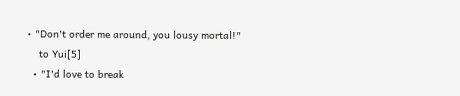• "Don't order me around, you lousy mortal!"
    to Yui[5]
  • "I'd love to break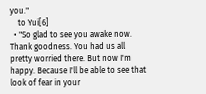you."
    to Yui[6]
  • "So glad to see you awake now. Thank goodness. You had us all pretty worried there. But now I'm happy. Because I'll be able to see that look of fear in your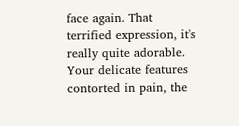face again. That terrified expression, it's really quite adorable. Your delicate features contorted in pain, the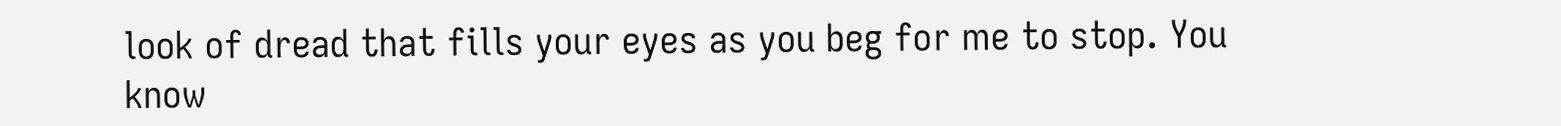look of dread that fills your eyes as you beg for me to stop. You know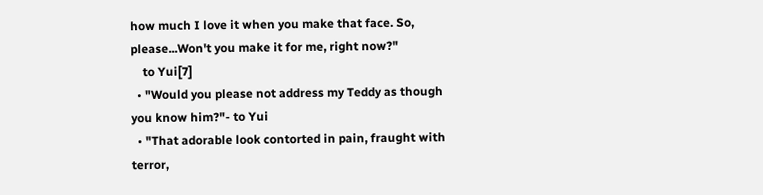how much I love it when you make that face. So, please...Won't you make it for me, right now?"
    to Yui[7]
  • "Would you please not address my Teddy as though you know him?"- to Yui
  • "That adorable look contorted in pain, fraught with terror,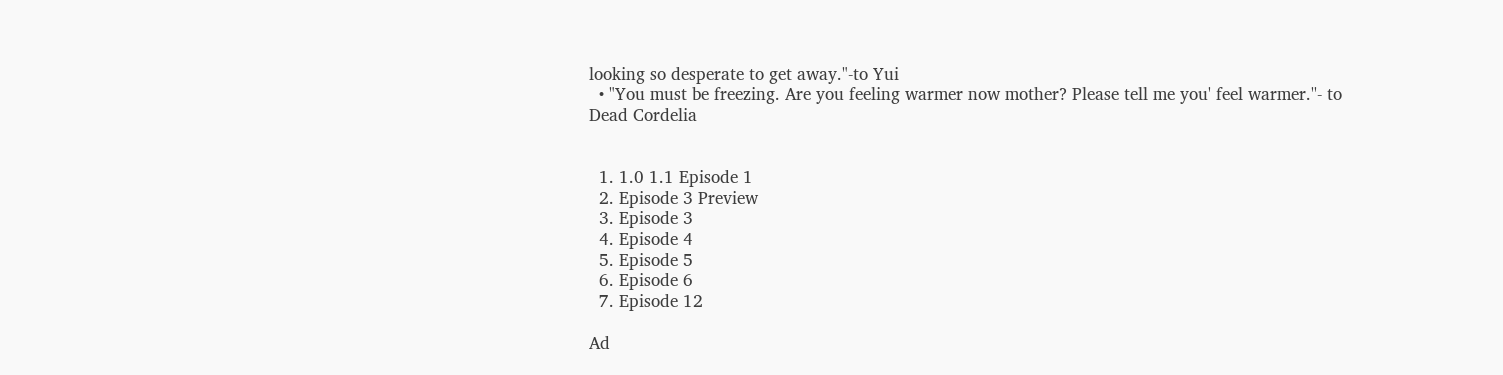looking so desperate to get away."-to Yui
  • "You must be freezing. Are you feeling warmer now mother? Please tell me you' feel warmer.''- to Dead Cordelia


  1. 1.0 1.1 Episode 1
  2. Episode 3 Preview
  3. Episode 3
  4. Episode 4
  5. Episode 5
  6. Episode 6
  7. Episode 12

Ad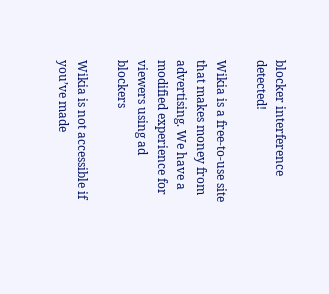blocker interference detected!

Wikia is a free-to-use site that makes money from advertising. We have a modified experience for viewers using ad blockers

Wikia is not accessible if you’ve made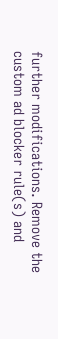further modifications. Remove the custom ad blocker rule(s) and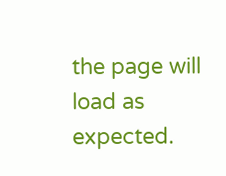the page will load as expected.